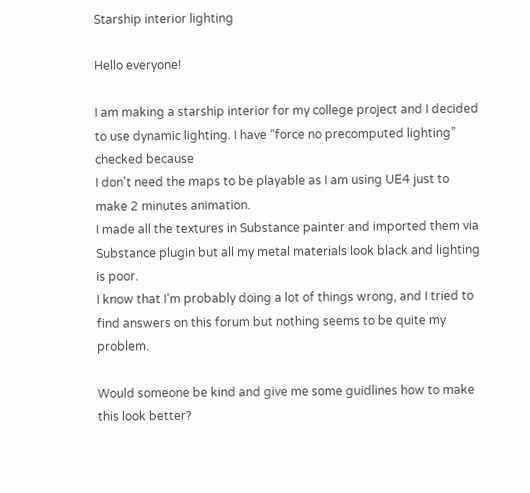Starship interior lighting

Hello everyone!

I am making a starship interior for my college project and I decided to use dynamic lighting. I have “force no precomputed lighting” checked because
I don’t need the maps to be playable as I am using UE4 just to make 2 minutes animation.
I made all the textures in Substance painter and imported them via Substance plugin but all my metal materials look black and lighting is poor.
I know that I’m probably doing a lot of things wrong, and I tried to find answers on this forum but nothing seems to be quite my problem.

Would someone be kind and give me some guidlines how to make this look better?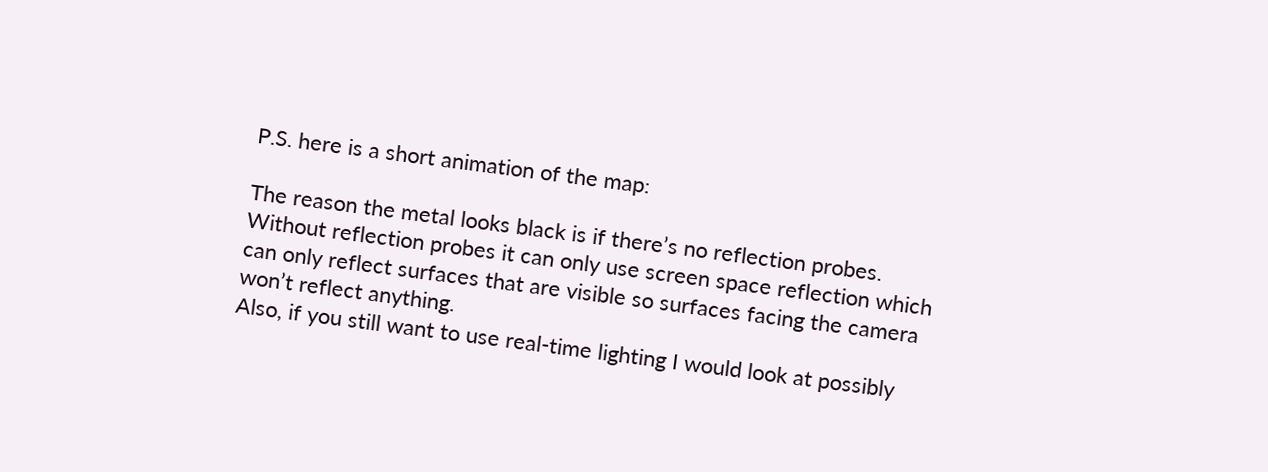P.S. here is a short animation of the map:

The reason the metal looks black is if there’s no reflection probes. Without reflection probes it can only use screen space reflection which can only reflect surfaces that are visible so surfaces facing the camera won’t reflect anything.
Also, if you still want to use real-time lighting I would look at possibly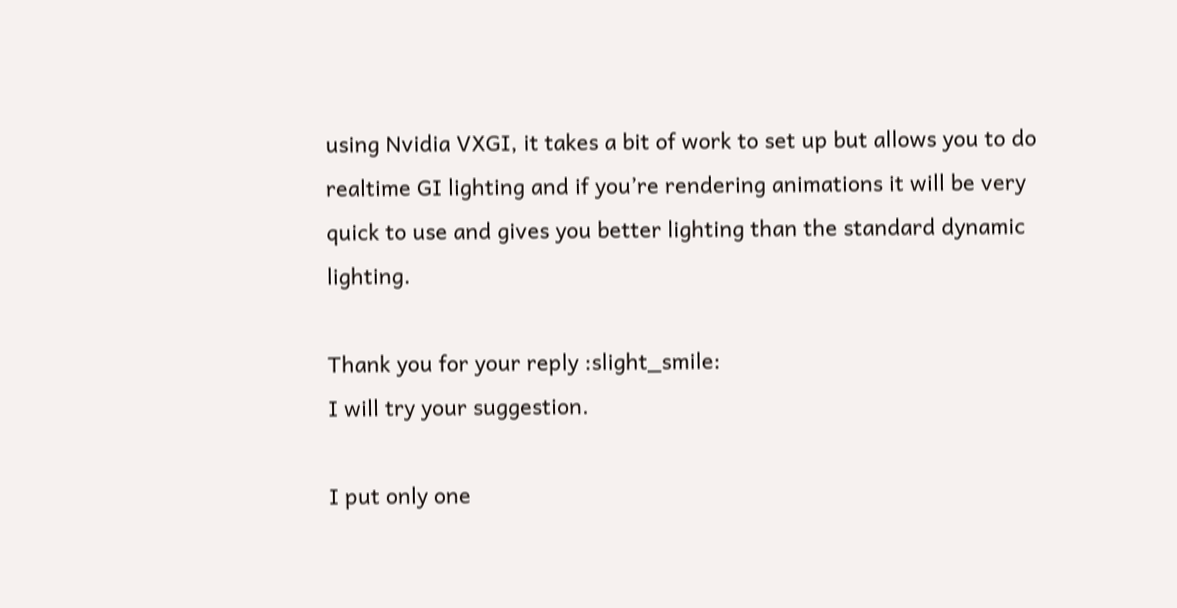using Nvidia VXGI, it takes a bit of work to set up but allows you to do realtime GI lighting and if you’re rendering animations it will be very quick to use and gives you better lighting than the standard dynamic lighting.

Thank you for your reply :slight_smile:
I will try your suggestion.

I put only one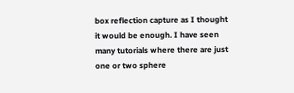box reflection capture as I thought it would be enough. I have seen many tutorials where there are just one or two sphere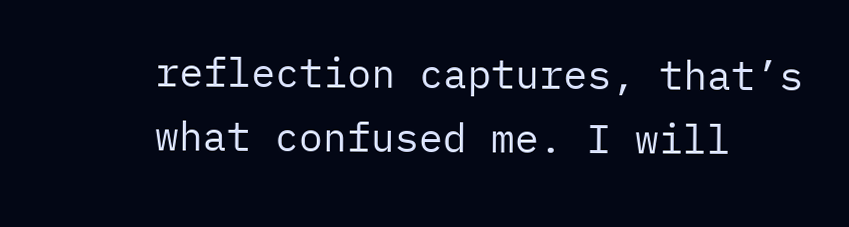reflection captures, that’s what confused me. I will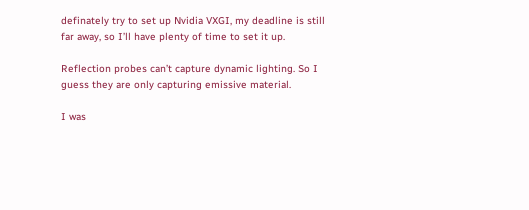definately try to set up Nvidia VXGI, my deadline is still far away, so I’ll have plenty of time to set it up.

Reflection probes can’t capture dynamic lighting. So I guess they are only capturing emissive material.

I was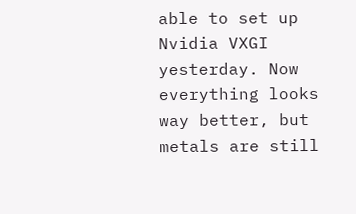able to set up Nvidia VXGI yesterday. Now everything looks way better, but metals are still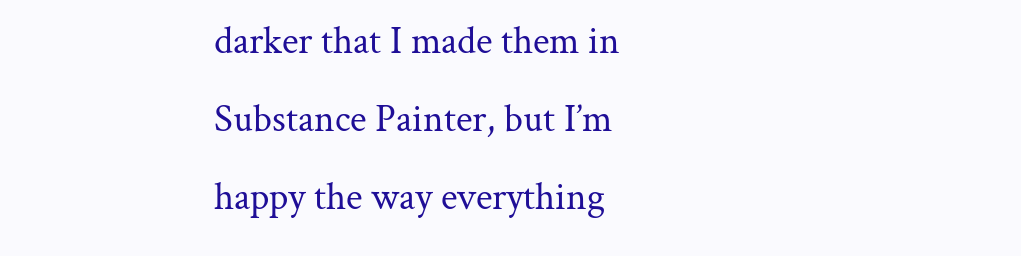darker that I made them in Substance Painter, but I’m happy the way everything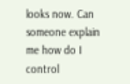looks now. Can someone explain me how do I control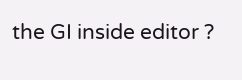the GI inside editor ?